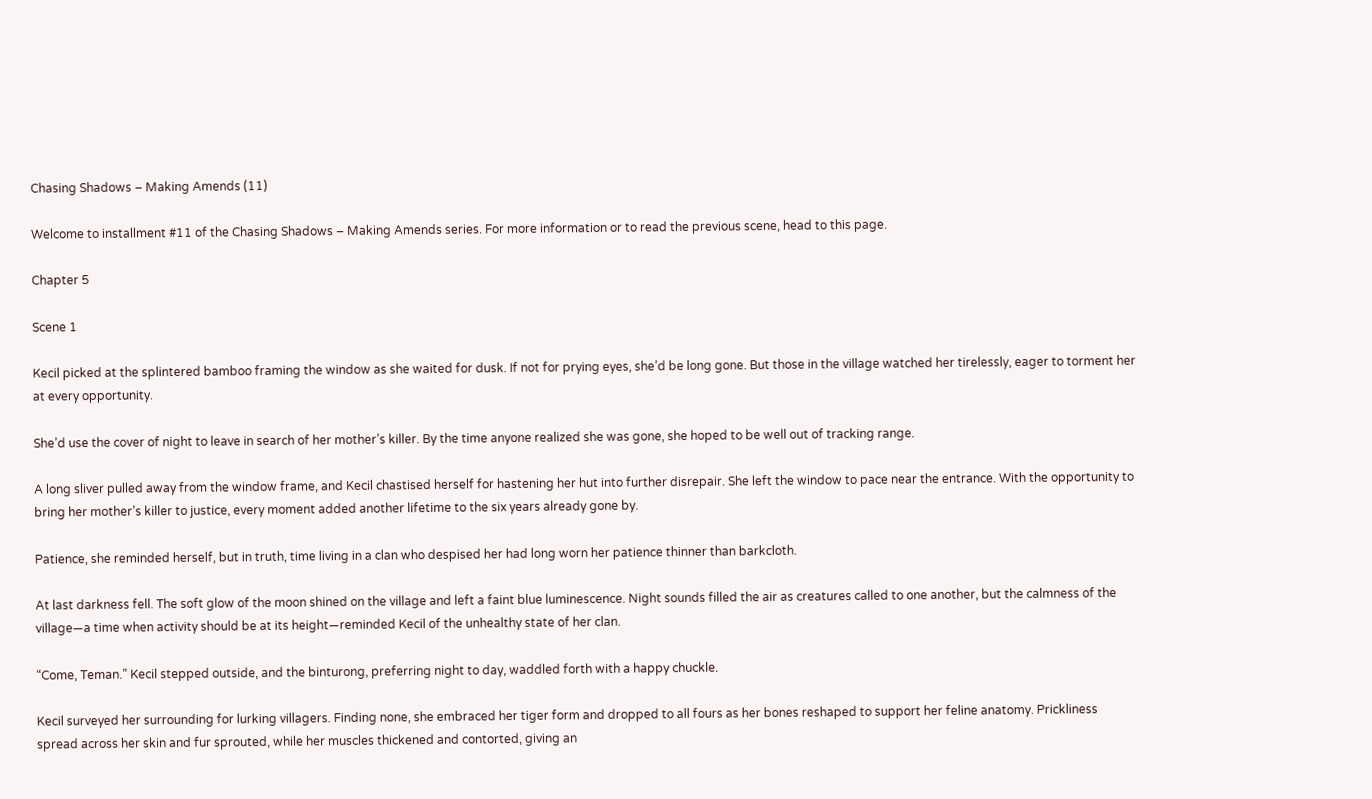Chasing Shadows – Making Amends (11)

Welcome to installment #11 of the Chasing Shadows – Making Amends series. For more information or to read the previous scene, head to this page.

Chapter 5

Scene 1

Kecil picked at the splintered bamboo framing the window as she waited for dusk. If not for prying eyes, she’d be long gone. But those in the village watched her tirelessly, eager to torment her at every opportunity.

She’d use the cover of night to leave in search of her mother’s killer. By the time anyone realized she was gone, she hoped to be well out of tracking range.

A long sliver pulled away from the window frame, and Kecil chastised herself for hastening her hut into further disrepair. She left the window to pace near the entrance. With the opportunity to bring her mother’s killer to justice, every moment added another lifetime to the six years already gone by.

Patience, she reminded herself, but in truth, time living in a clan who despised her had long worn her patience thinner than barkcloth.

At last darkness fell. The soft glow of the moon shined on the village and left a faint blue luminescence. Night sounds filled the air as creatures called to one another, but the calmness of the village—a time when activity should be at its height—reminded Kecil of the unhealthy state of her clan.

“Come, Teman.” Kecil stepped outside, and the binturong, preferring night to day, waddled forth with a happy chuckle.

Kecil surveyed her surrounding for lurking villagers. Finding none, she embraced her tiger form and dropped to all fours as her bones reshaped to support her feline anatomy. Prickliness spread across her skin and fur sprouted, while her muscles thickened and contorted, giving an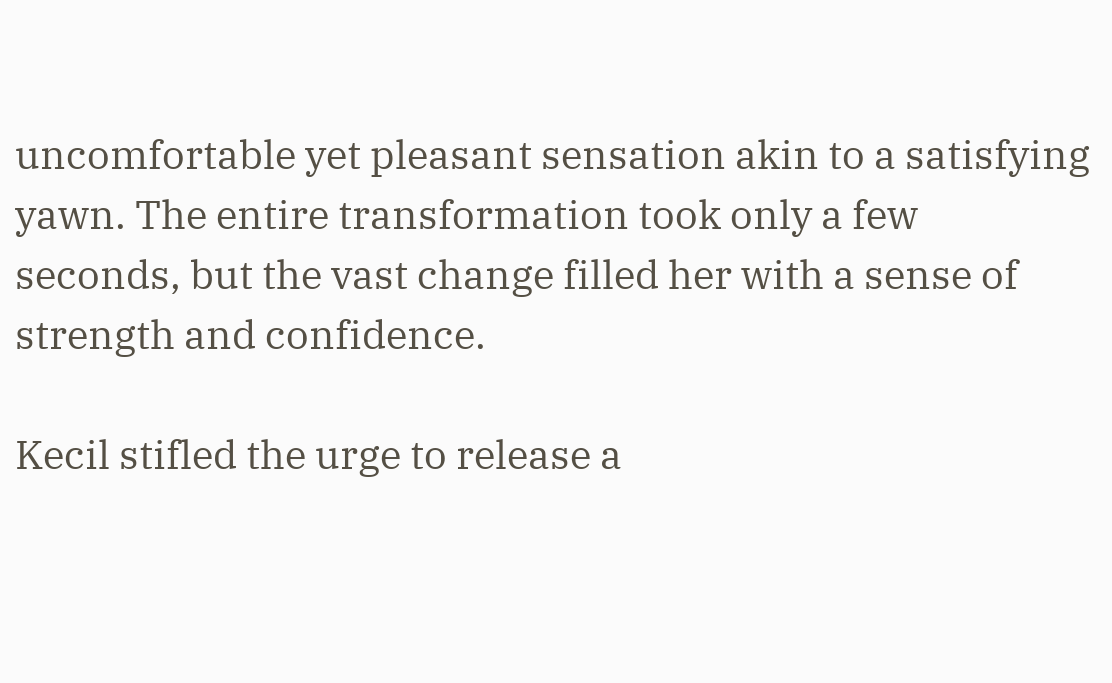uncomfortable yet pleasant sensation akin to a satisfying yawn. The entire transformation took only a few seconds, but the vast change filled her with a sense of strength and confidence.

Kecil stifled the urge to release a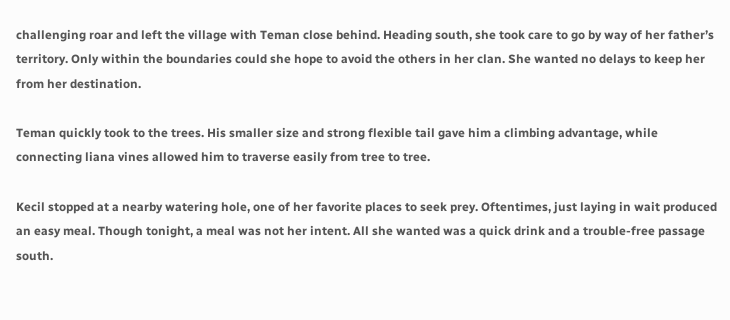challenging roar and left the village with Teman close behind. Heading south, she took care to go by way of her father’s territory. Only within the boundaries could she hope to avoid the others in her clan. She wanted no delays to keep her from her destination.

Teman quickly took to the trees. His smaller size and strong flexible tail gave him a climbing advantage, while connecting liana vines allowed him to traverse easily from tree to tree.

Kecil stopped at a nearby watering hole, one of her favorite places to seek prey. Oftentimes, just laying in wait produced an easy meal. Though tonight, a meal was not her intent. All she wanted was a quick drink and a trouble-free passage south.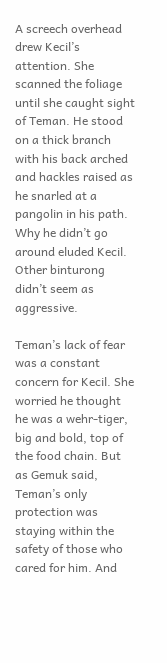A screech overhead drew Kecil’s attention. She scanned the foliage until she caught sight of Teman. He stood on a thick branch with his back arched and hackles raised as he snarled at a pangolin in his path. Why he didn’t go around eluded Kecil. Other binturong didn’t seem as aggressive.

Teman’s lack of fear was a constant concern for Kecil. She worried he thought he was a wehr-tiger, big and bold, top of the food chain. But as Gemuk said, Teman’s only protection was staying within the safety of those who cared for him. And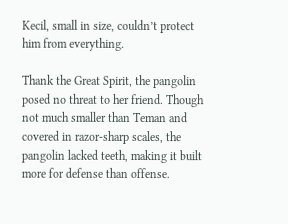Kecil, small in size, couldn’t protect him from everything.

Thank the Great Spirit, the pangolin posed no threat to her friend. Though not much smaller than Teman and covered in razor-sharp scales, the pangolin lacked teeth, making it built more for defense than offense.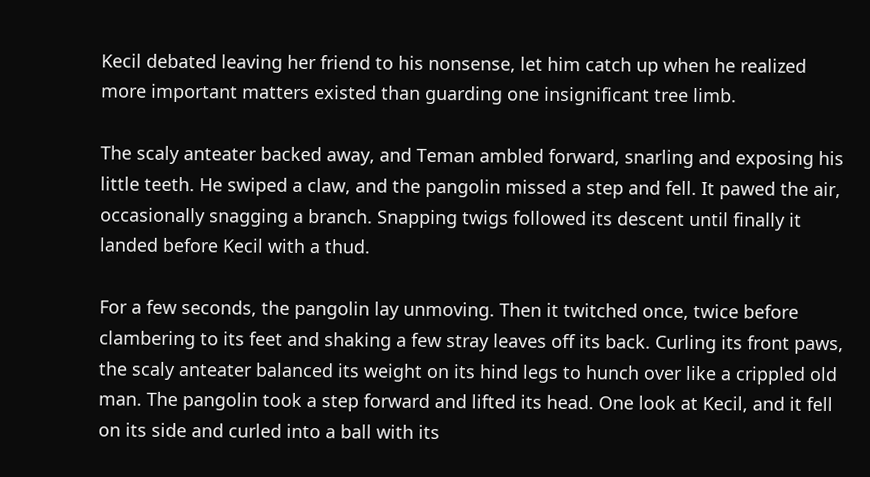Kecil debated leaving her friend to his nonsense, let him catch up when he realized more important matters existed than guarding one insignificant tree limb.

The scaly anteater backed away, and Teman ambled forward, snarling and exposing his little teeth. He swiped a claw, and the pangolin missed a step and fell. It pawed the air, occasionally snagging a branch. Snapping twigs followed its descent until finally it landed before Kecil with a thud.

For a few seconds, the pangolin lay unmoving. Then it twitched once, twice before clambering to its feet and shaking a few stray leaves off its back. Curling its front paws, the scaly anteater balanced its weight on its hind legs to hunch over like a crippled old man. The pangolin took a step forward and lifted its head. One look at Kecil, and it fell on its side and curled into a ball with its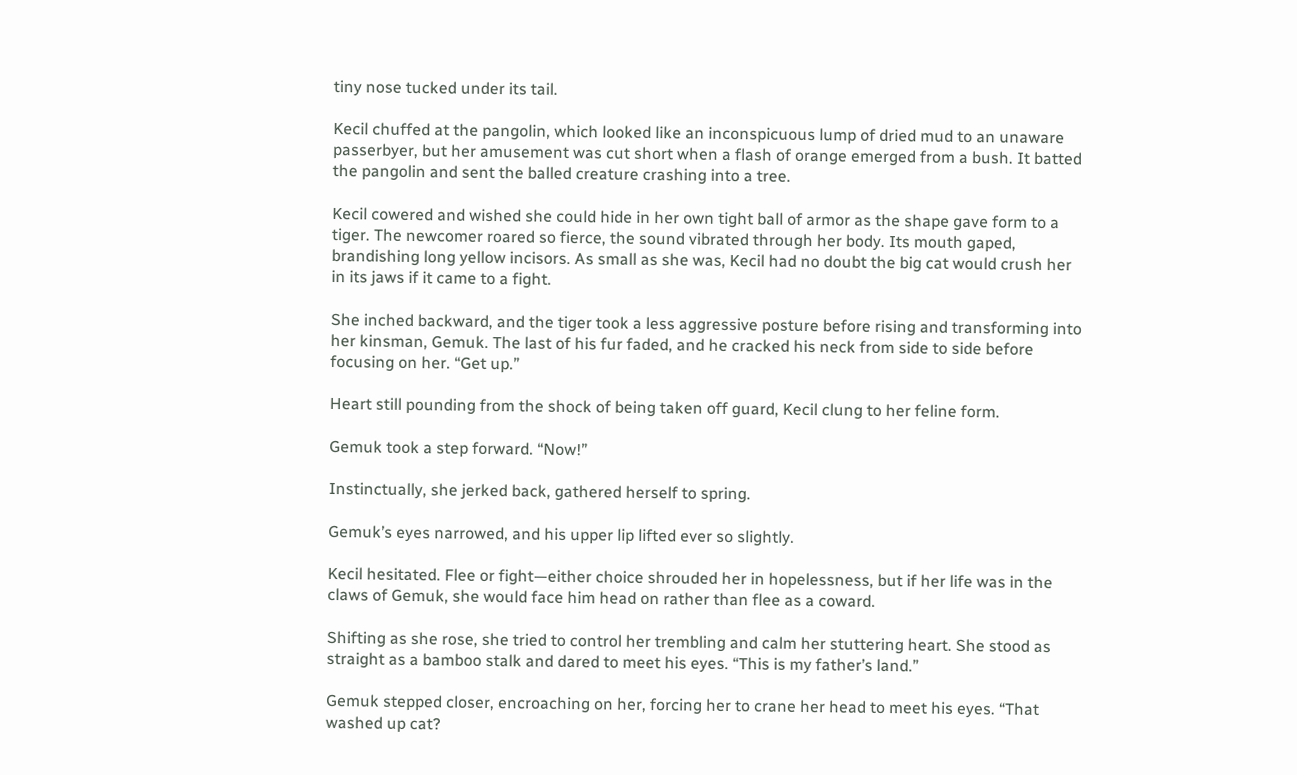tiny nose tucked under its tail.

Kecil chuffed at the pangolin, which looked like an inconspicuous lump of dried mud to an unaware passerbyer, but her amusement was cut short when a flash of orange emerged from a bush. It batted the pangolin and sent the balled creature crashing into a tree.

Kecil cowered and wished she could hide in her own tight ball of armor as the shape gave form to a tiger. The newcomer roared so fierce, the sound vibrated through her body. Its mouth gaped, brandishing long yellow incisors. As small as she was, Kecil had no doubt the big cat would crush her in its jaws if it came to a fight.

She inched backward, and the tiger took a less aggressive posture before rising and transforming into her kinsman, Gemuk. The last of his fur faded, and he cracked his neck from side to side before focusing on her. “Get up.”

Heart still pounding from the shock of being taken off guard, Kecil clung to her feline form.

Gemuk took a step forward. “Now!”

Instinctually, she jerked back, gathered herself to spring.

Gemuk’s eyes narrowed, and his upper lip lifted ever so slightly.

Kecil hesitated. Flee or fight—either choice shrouded her in hopelessness, but if her life was in the claws of Gemuk, she would face him head on rather than flee as a coward.

Shifting as she rose, she tried to control her trembling and calm her stuttering heart. She stood as straight as a bamboo stalk and dared to meet his eyes. “This is my father’s land.”

Gemuk stepped closer, encroaching on her, forcing her to crane her head to meet his eyes. “That washed up cat?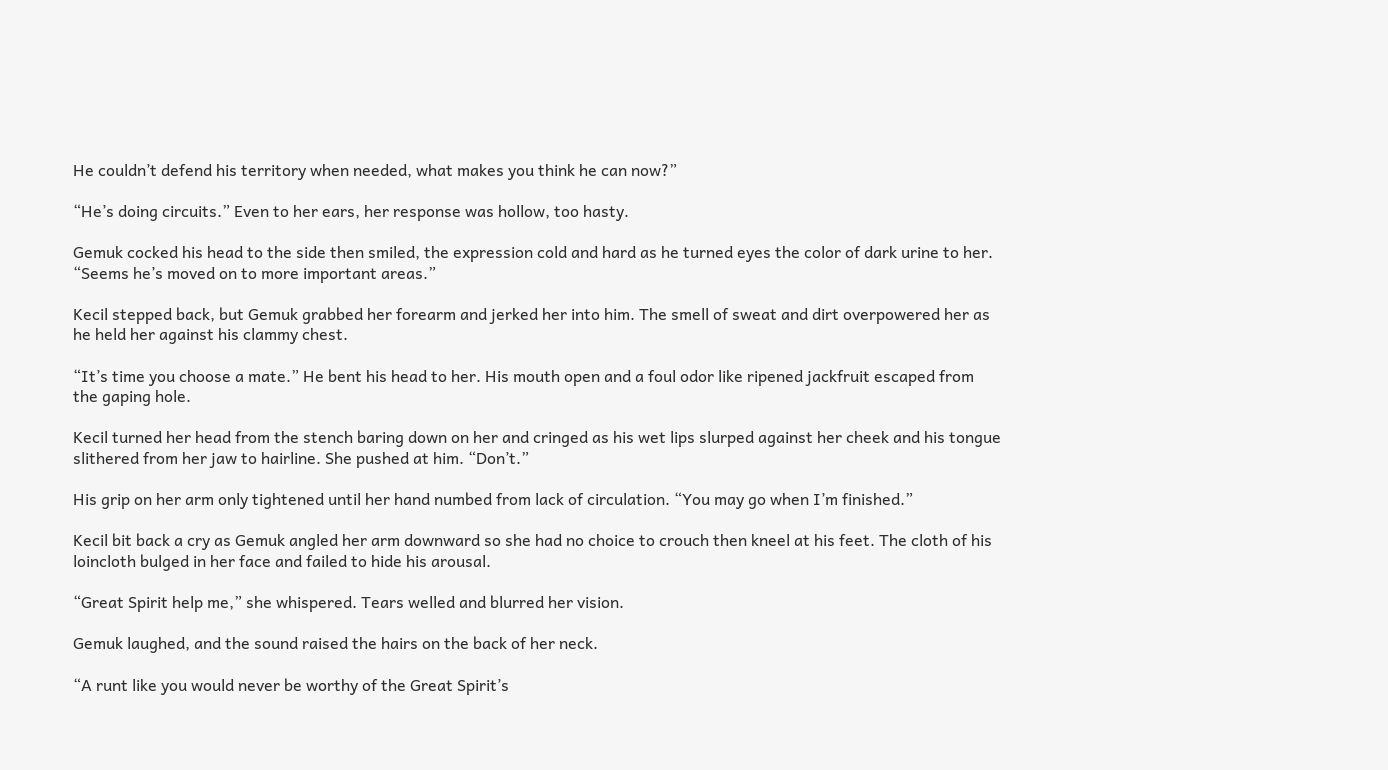He couldn’t defend his territory when needed, what makes you think he can now?”

“He’s doing circuits.” Even to her ears, her response was hollow, too hasty.

Gemuk cocked his head to the side then smiled, the expression cold and hard as he turned eyes the color of dark urine to her. “Seems he’s moved on to more important areas.”

Kecil stepped back, but Gemuk grabbed her forearm and jerked her into him. The smell of sweat and dirt overpowered her as he held her against his clammy chest.

“It’s time you choose a mate.” He bent his head to her. His mouth open and a foul odor like ripened jackfruit escaped from the gaping hole.

Kecil turned her head from the stench baring down on her and cringed as his wet lips slurped against her cheek and his tongue slithered from her jaw to hairline. She pushed at him. “Don’t.”

His grip on her arm only tightened until her hand numbed from lack of circulation. “You may go when I’m finished.”

Kecil bit back a cry as Gemuk angled her arm downward so she had no choice to crouch then kneel at his feet. The cloth of his loincloth bulged in her face and failed to hide his arousal.

“Great Spirit help me,” she whispered. Tears welled and blurred her vision.

Gemuk laughed, and the sound raised the hairs on the back of her neck.

“A runt like you would never be worthy of the Great Spirit’s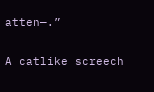atten—.”

A catlike screech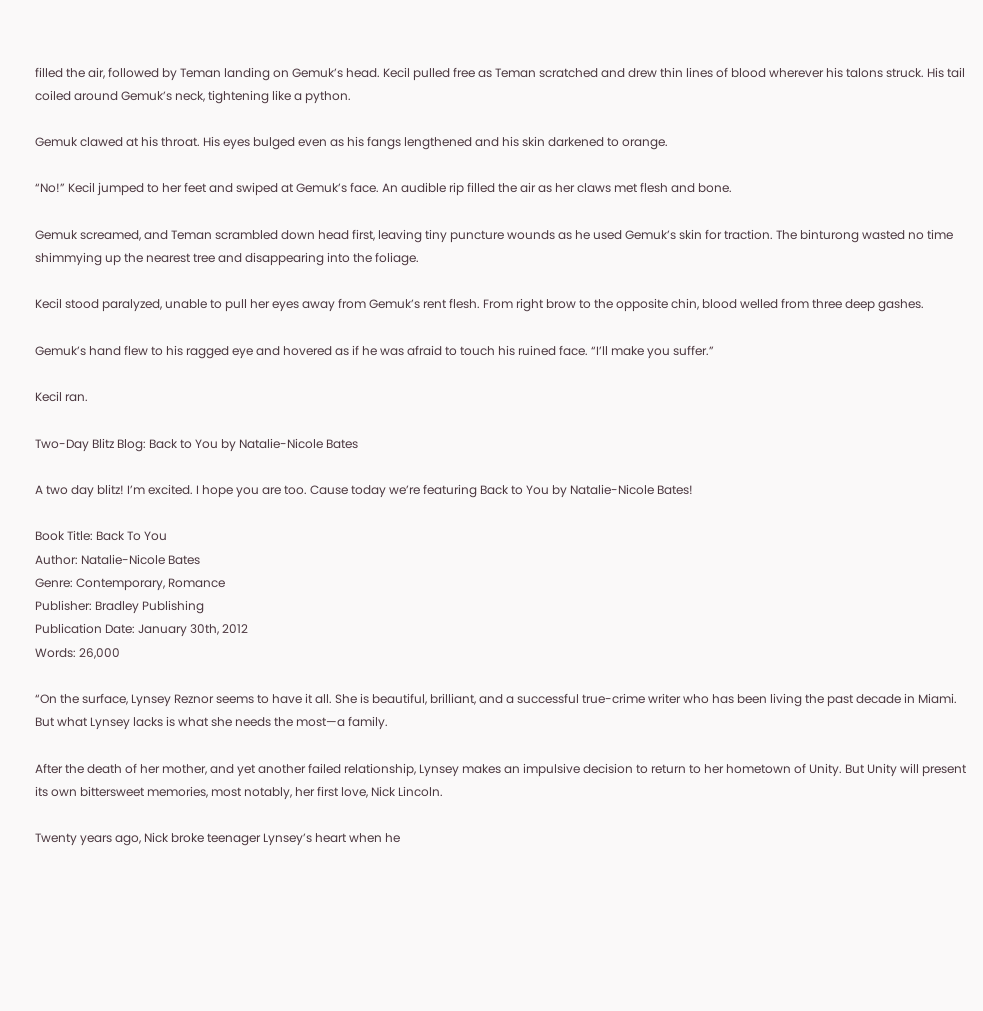filled the air, followed by Teman landing on Gemuk’s head. Kecil pulled free as Teman scratched and drew thin lines of blood wherever his talons struck. His tail coiled around Gemuk’s neck, tightening like a python.

Gemuk clawed at his throat. His eyes bulged even as his fangs lengthened and his skin darkened to orange.

“No!” Kecil jumped to her feet and swiped at Gemuk’s face. An audible rip filled the air as her claws met flesh and bone.

Gemuk screamed, and Teman scrambled down head first, leaving tiny puncture wounds as he used Gemuk’s skin for traction. The binturong wasted no time shimmying up the nearest tree and disappearing into the foliage.

Kecil stood paralyzed, unable to pull her eyes away from Gemuk’s rent flesh. From right brow to the opposite chin, blood welled from three deep gashes.

Gemuk’s hand flew to his ragged eye and hovered as if he was afraid to touch his ruined face. “I’ll make you suffer.”

Kecil ran.

Two-Day Blitz Blog: Back to You by Natalie-Nicole Bates

A two day blitz! I’m excited. I hope you are too. Cause today we’re featuring Back to You by Natalie-Nicole Bates!

Book Title: Back To You
Author: Natalie-Nicole Bates
Genre: Contemporary, Romance
Publisher: Bradley Publishing
Publication Date: January 30th, 2012
Words: 26,000

“On the surface, Lynsey Reznor seems to have it all. She is beautiful, brilliant, and a successful true-crime writer who has been living the past decade in Miami. But what Lynsey lacks is what she needs the most—a family.

After the death of her mother, and yet another failed relationship, Lynsey makes an impulsive decision to return to her hometown of Unity. But Unity will present its own bittersweet memories, most notably, her first love, Nick Lincoln.

Twenty years ago, Nick broke teenager Lynsey’s heart when he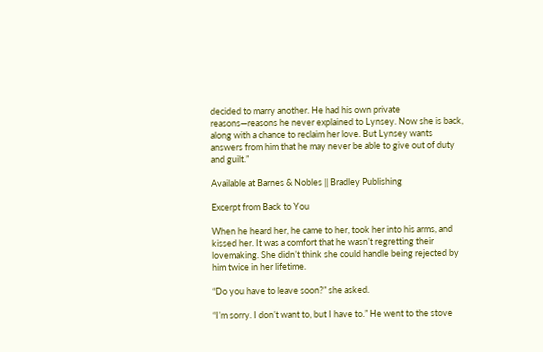decided to marry another. He had his own private reasons—reasons he never explained to Lynsey. Now she is back, along with a chance to reclaim her love. But Lynsey wants answers from him that he may never be able to give out of duty and guilt.”

Available at Barnes & Nobles || Bradley Publishing

Excerpt from Back to You

When he heard her, he came to her, took her into his arms, and kissed her. It was a comfort that he wasn’t regretting their lovemaking. She didn’t think she could handle being rejected by him twice in her lifetime.

“Do you have to leave soon?” she asked.

“I’m sorry. I don’t want to, but I have to.” He went to the stove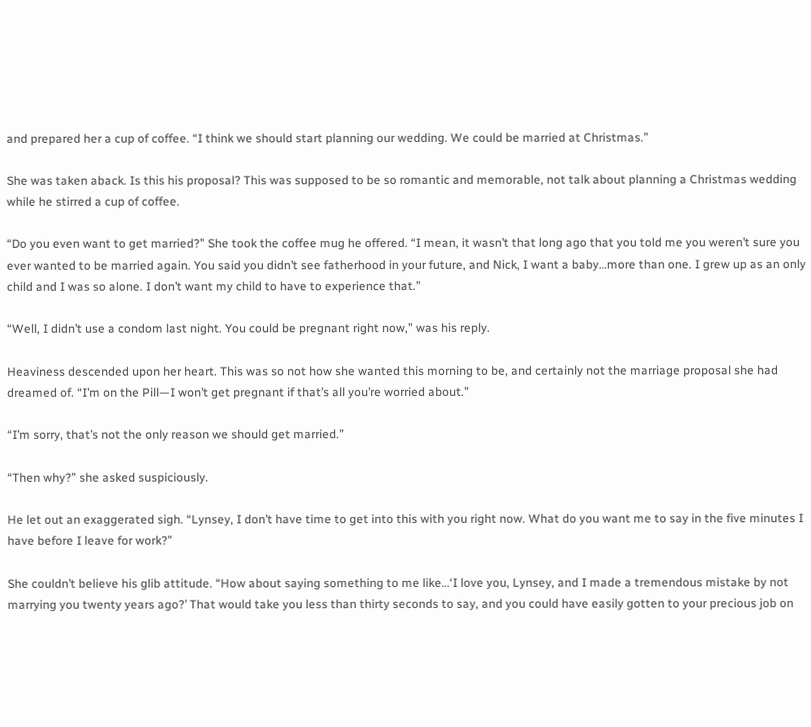and prepared her a cup of coffee. “I think we should start planning our wedding. We could be married at Christmas.”

She was taken aback. Is this his proposal? This was supposed to be so romantic and memorable, not talk about planning a Christmas wedding while he stirred a cup of coffee.

“Do you even want to get married?” She took the coffee mug he offered. “I mean, it wasn’t that long ago that you told me you weren’t sure you ever wanted to be married again. You said you didn’t see fatherhood in your future, and Nick, I want a baby…more than one. I grew up as an only child and I was so alone. I don’t want my child to have to experience that.”

“Well, I didn’t use a condom last night. You could be pregnant right now,” was his reply.

Heaviness descended upon her heart. This was so not how she wanted this morning to be, and certainly not the marriage proposal she had dreamed of. “I’m on the Pill—I won’t get pregnant if that’s all you’re worried about.”

“I’m sorry, that’s not the only reason we should get married.”

“Then why?” she asked suspiciously.

He let out an exaggerated sigh. “Lynsey, I don’t have time to get into this with you right now. What do you want me to say in the five minutes I have before I leave for work?”

She couldn’t believe his glib attitude. “How about saying something to me like…‘I love you, Lynsey, and I made a tremendous mistake by not marrying you twenty years ago?’ That would take you less than thirty seconds to say, and you could have easily gotten to your precious job on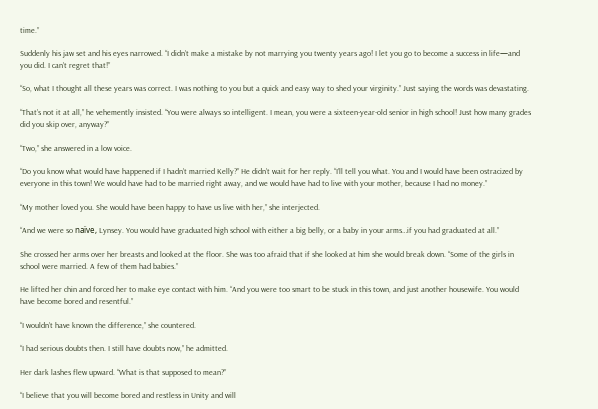time.”

Suddenly his jaw set and his eyes narrowed. “I didn’t make a mistake by not marrying you twenty years ago! I let you go to become a success in life—and you did. I can’t regret that!”

“So, what I thought all these years was correct. I was nothing to you but a quick and easy way to shed your virginity.” Just saying the words was devastating.

“That’s not it at all,” he vehemently insisted. “You were always so intelligent. I mean, you were a sixteen-year-old senior in high school! Just how many grades did you skip over, anyway?”

“Two,” she answered in a low voice.

“Do you know what would have happened if I hadn’t married Kelly?” He didn’t wait for her reply. “I’ll tell you what. You and I would have been ostracized by everyone in this town! We would have had to be married right away, and we would have had to live with your mother, because I had no money.”

“My mother loved you. She would have been happy to have us live with her,” she interjected.

“And we were so naïve, Lynsey. You would have graduated high school with either a big belly, or a baby in your arms…if you had graduated at all.”

She crossed her arms over her breasts and looked at the floor. She was too afraid that if she looked at him she would break down. “Some of the girls in school were married. A few of them had babies.”

He lifted her chin and forced her to make eye contact with him. “And you were too smart to be stuck in this town, and just another housewife. You would have become bored and resentful.”

“I wouldn’t have known the difference,” she countered.

“I had serious doubts then. I still have doubts now,” he admitted.

Her dark lashes flew upward. “What is that supposed to mean?”

“I believe that you will become bored and restless in Unity and will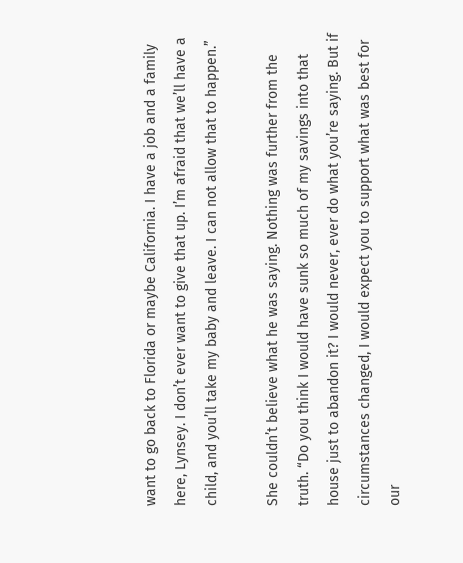want to go back to Florida or maybe California. I have a job and a family here, Lynsey. I don’t ever want to give that up. I’m afraid that we’ll have a child, and you’ll take my baby and leave. I can not allow that to happen.”

She couldn’t believe what he was saying. Nothing was further from the truth. “Do you think I would have sunk so much of my savings into that house just to abandon it? I would never, ever do what you’re saying. But if circumstances changed, I would expect you to support what was best for our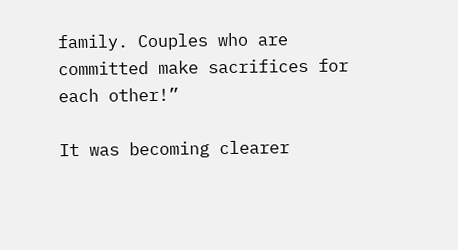family. Couples who are committed make sacrifices for each other!”

It was becoming clearer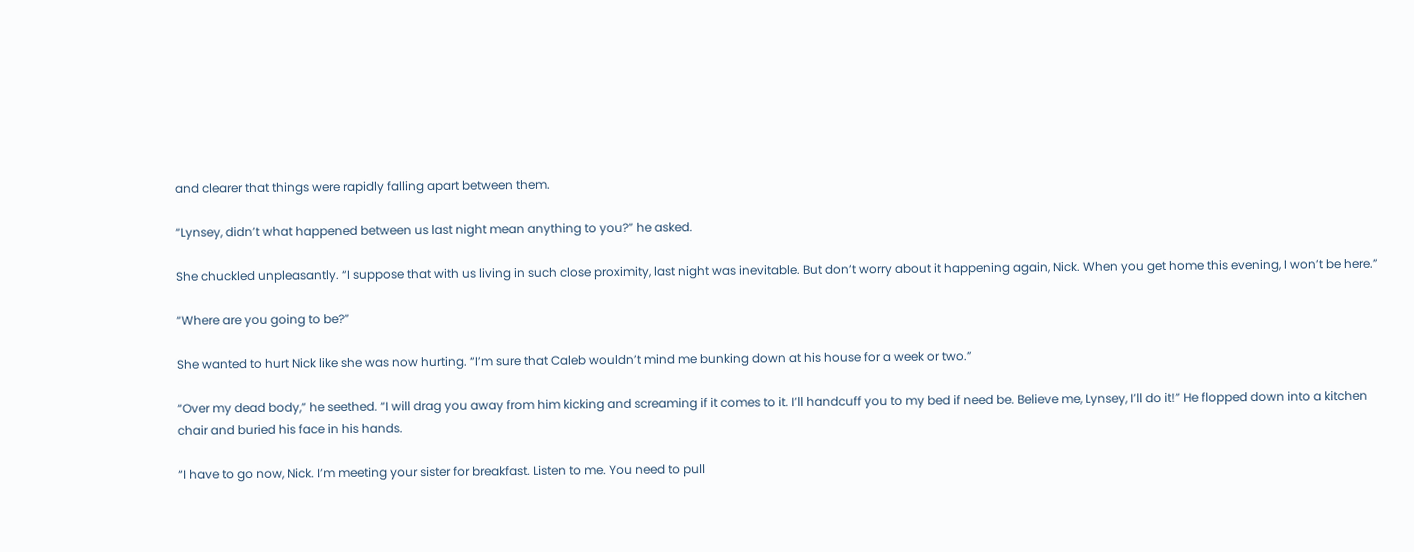and clearer that things were rapidly falling apart between them.

“Lynsey, didn’t what happened between us last night mean anything to you?” he asked.

She chuckled unpleasantly. “I suppose that with us living in such close proximity, last night was inevitable. But don’t worry about it happening again, Nick. When you get home this evening, I won’t be here.”

“Where are you going to be?”

She wanted to hurt Nick like she was now hurting. “I’m sure that Caleb wouldn’t mind me bunking down at his house for a week or two.”

“Over my dead body,” he seethed. “I will drag you away from him kicking and screaming if it comes to it. I’ll handcuff you to my bed if need be. Believe me, Lynsey, I’ll do it!” He flopped down into a kitchen chair and buried his face in his hands.

“I have to go now, Nick. I’m meeting your sister for breakfast. Listen to me. You need to pull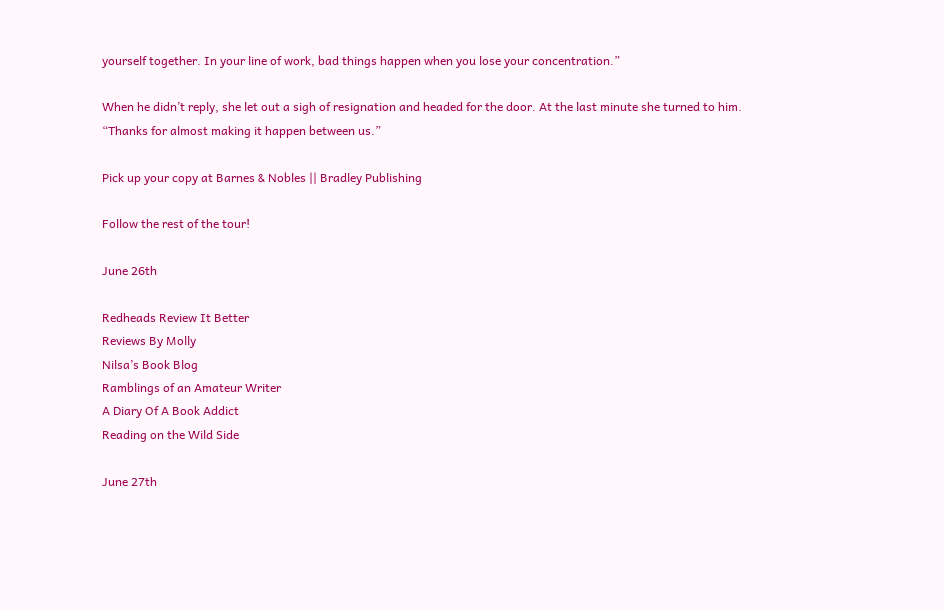yourself together. In your line of work, bad things happen when you lose your concentration.”

When he didn’t reply, she let out a sigh of resignation and headed for the door. At the last minute she turned to him. “Thanks for almost making it happen between us.”

Pick up your copy at Barnes & Nobles || Bradley Publishing

Follow the rest of the tour!

June 26th

Redheads Review It Better
Reviews By Molly
Nilsa’s Book Blog
Ramblings of an Amateur Writer
A Diary Of A Book Addict
Reading on the Wild Side

June 27th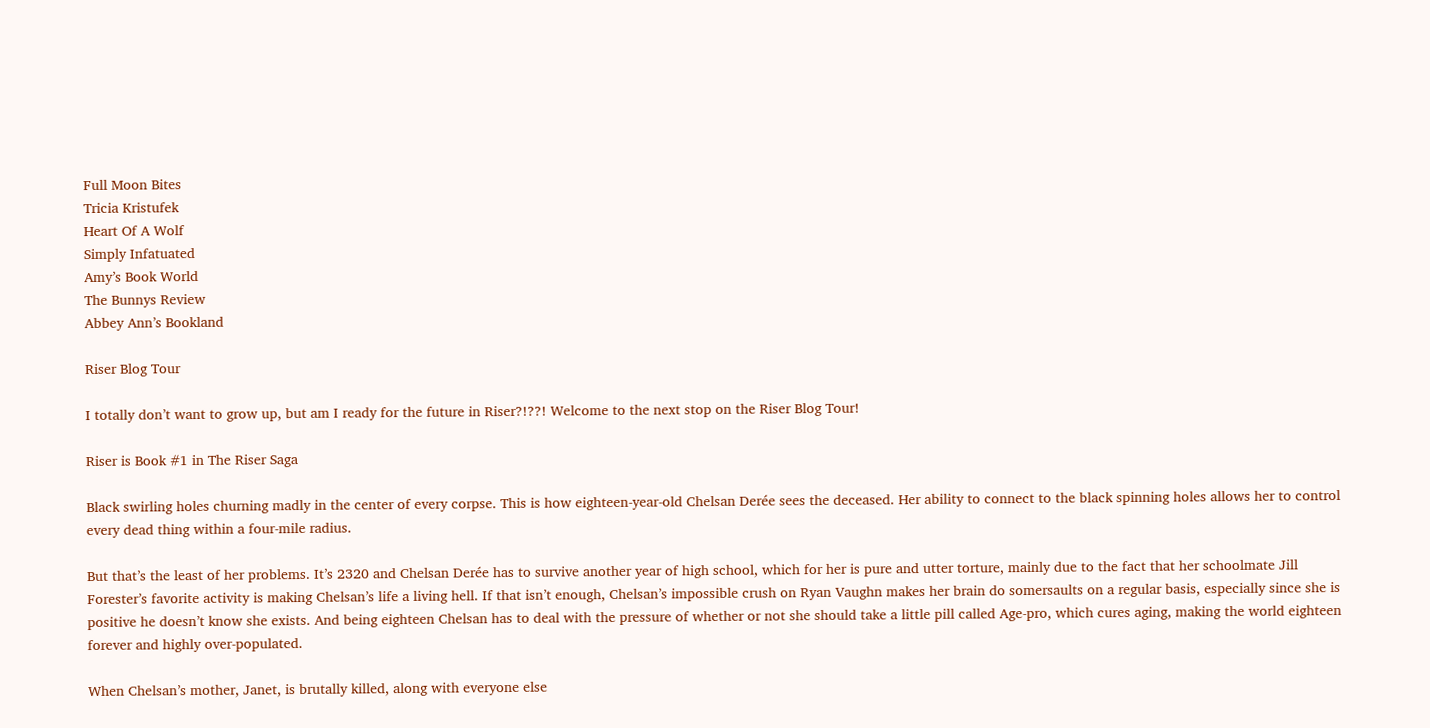Full Moon Bites
Tricia Kristufek
Heart Of A Wolf
Simply Infatuated
Amy’s Book World
The Bunnys Review
Abbey Ann’s Bookland

Riser Blog Tour

I totally don’t want to grow up, but am I ready for the future in Riser?!??! Welcome to the next stop on the Riser Blog Tour!

Riser is Book #1 in The Riser Saga

Black swirling holes churning madly in the center of every corpse. This is how eighteen-year-old Chelsan Derée sees the deceased. Her ability to connect to the black spinning holes allows her to control every dead thing within a four-mile radius.

But that’s the least of her problems. It’s 2320 and Chelsan Derée has to survive another year of high school, which for her is pure and utter torture, mainly due to the fact that her schoolmate Jill Forester’s favorite activity is making Chelsan’s life a living hell. If that isn’t enough, Chelsan’s impossible crush on Ryan Vaughn makes her brain do somersaults on a regular basis, especially since she is positive he doesn’t know she exists. And being eighteen Chelsan has to deal with the pressure of whether or not she should take a little pill called Age-pro, which cures aging, making the world eighteen forever and highly over-populated.

When Chelsan’s mother, Janet, is brutally killed, along with everyone else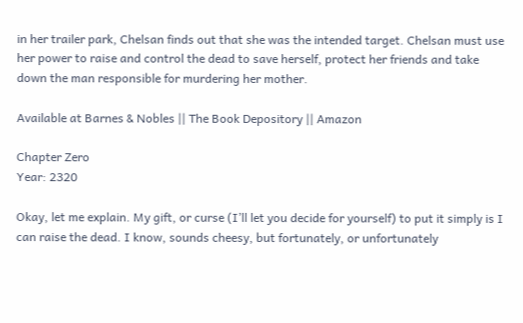in her trailer park, Chelsan finds out that she was the intended target. Chelsan must use her power to raise and control the dead to save herself, protect her friends and take down the man responsible for murdering her mother.

Available at Barnes & Nobles || The Book Depository || Amazon

Chapter Zero
Year: 2320

Okay, let me explain. My gift, or curse (I’ll let you decide for yourself) to put it simply is I can raise the dead. I know, sounds cheesy, but fortunately, or unfortunately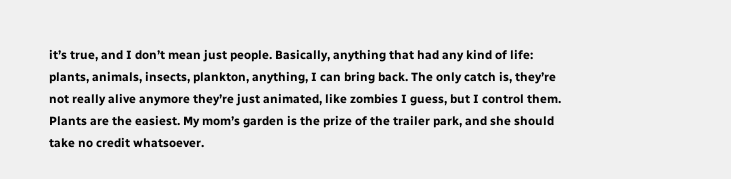it’s true, and I don’t mean just people. Basically, anything that had any kind of life: plants, animals, insects, plankton, anything, I can bring back. The only catch is, they’re not really alive anymore they’re just animated, like zombies I guess, but I control them. Plants are the easiest. My mom’s garden is the prize of the trailer park, and she should take no credit whatsoever.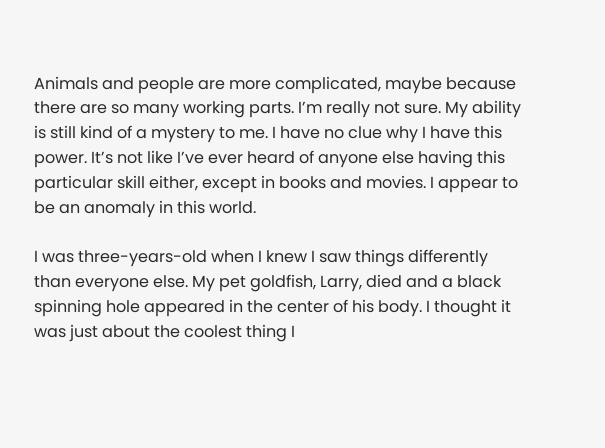Animals and people are more complicated, maybe because there are so many working parts. I’m really not sure. My ability is still kind of a mystery to me. I have no clue why I have this power. It’s not like I’ve ever heard of anyone else having this particular skill either, except in books and movies. I appear to be an anomaly in this world.

I was three-years-old when I knew I saw things differently than everyone else. My pet goldfish, Larry, died and a black spinning hole appeared in the center of his body. I thought it was just about the coolest thing I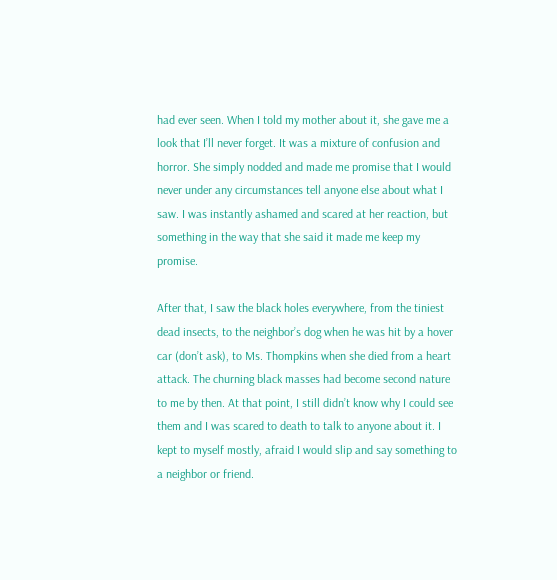had ever seen. When I told my mother about it, she gave me a look that I’ll never forget. It was a mixture of confusion and horror. She simply nodded and made me promise that I would never under any circumstances tell anyone else about what I saw. I was instantly ashamed and scared at her reaction, but something in the way that she said it made me keep my promise.

After that, I saw the black holes everywhere, from the tiniest dead insects, to the neighbor’s dog when he was hit by a hover car (don’t ask), to Ms. Thompkins when she died from a heart attack. The churning black masses had become second nature to me by then. At that point, I still didn’t know why I could see them and I was scared to death to talk to anyone about it. I kept to myself mostly, afraid I would slip and say something to a neighbor or friend.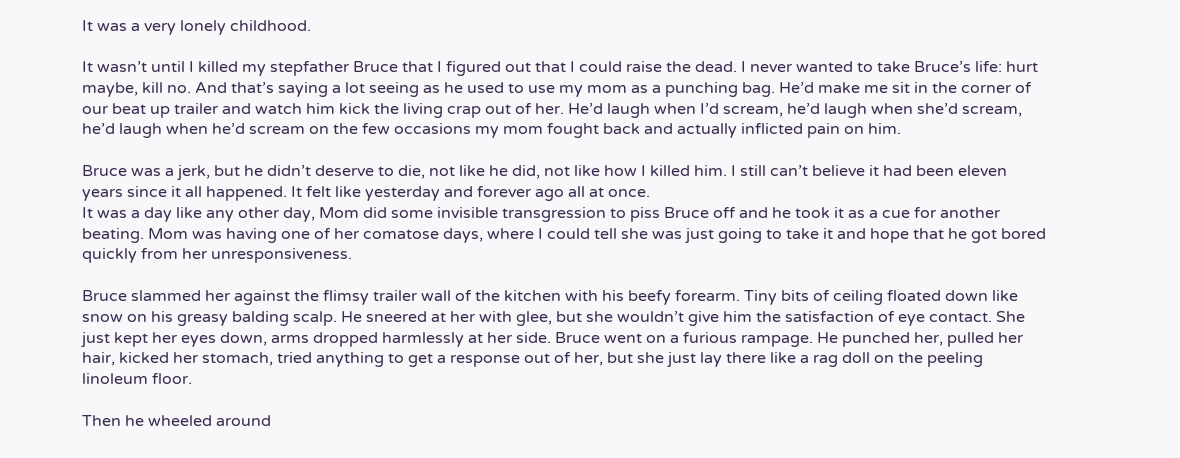It was a very lonely childhood.

It wasn’t until I killed my stepfather Bruce that I figured out that I could raise the dead. I never wanted to take Bruce’s life: hurt maybe, kill no. And that’s saying a lot seeing as he used to use my mom as a punching bag. He’d make me sit in the corner of our beat up trailer and watch him kick the living crap out of her. He’d laugh when I’d scream, he’d laugh when she’d scream, he’d laugh when he’d scream on the few occasions my mom fought back and actually inflicted pain on him.

Bruce was a jerk, but he didn’t deserve to die, not like he did, not like how I killed him. I still can’t believe it had been eleven years since it all happened. It felt like yesterday and forever ago all at once.
It was a day like any other day, Mom did some invisible transgression to piss Bruce off and he took it as a cue for another beating. Mom was having one of her comatose days, where I could tell she was just going to take it and hope that he got bored quickly from her unresponsiveness.

Bruce slammed her against the flimsy trailer wall of the kitchen with his beefy forearm. Tiny bits of ceiling floated down like snow on his greasy balding scalp. He sneered at her with glee, but she wouldn’t give him the satisfaction of eye contact. She just kept her eyes down, arms dropped harmlessly at her side. Bruce went on a furious rampage. He punched her, pulled her hair, kicked her stomach, tried anything to get a response out of her, but she just lay there like a rag doll on the peeling linoleum floor.

Then he wheeled around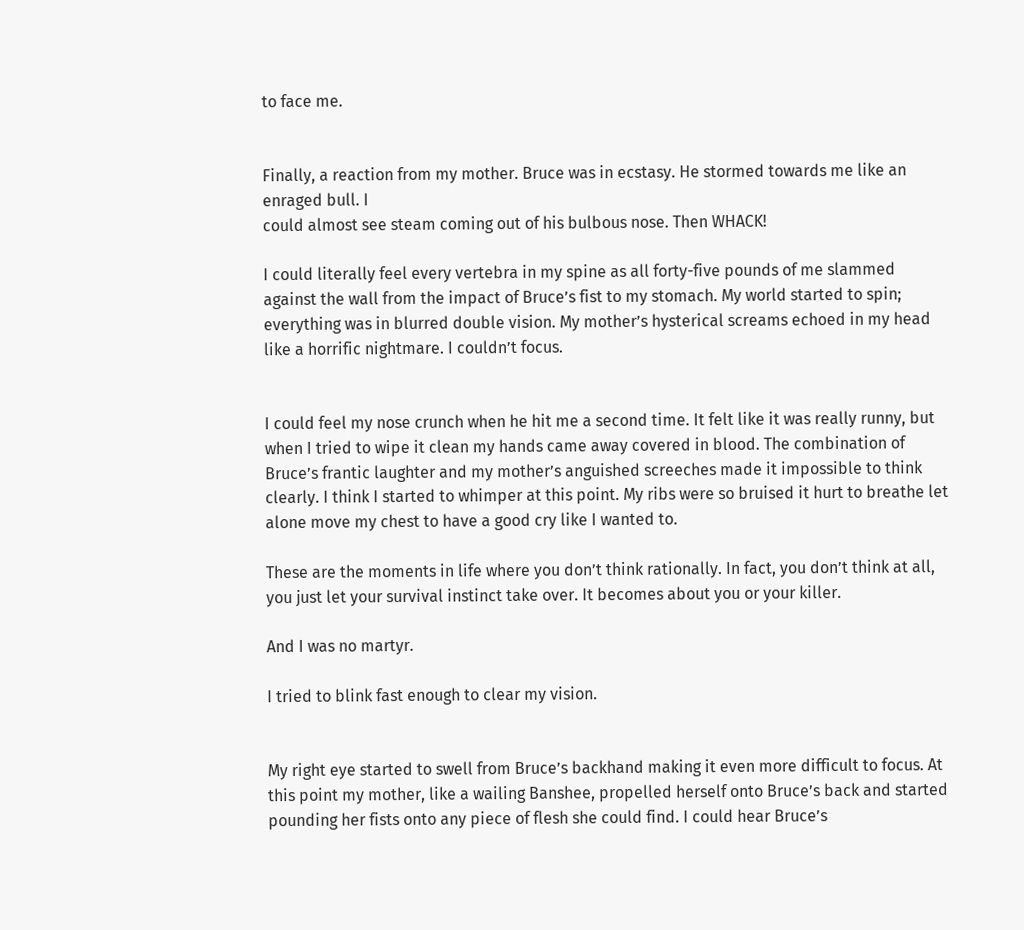to face me.


Finally, a reaction from my mother. Bruce was in ecstasy. He stormed towards me like an enraged bull. I
could almost see steam coming out of his bulbous nose. Then WHACK!

I could literally feel every vertebra in my spine as all forty-five pounds of me slammed against the wall from the impact of Bruce’s fist to my stomach. My world started to spin; everything was in blurred double vision. My mother’s hysterical screams echoed in my head like a horrific nightmare. I couldn’t focus.


I could feel my nose crunch when he hit me a second time. It felt like it was really runny, but when I tried to wipe it clean my hands came away covered in blood. The combination of Bruce’s frantic laughter and my mother’s anguished screeches made it impossible to think clearly. I think I started to whimper at this point. My ribs were so bruised it hurt to breathe let alone move my chest to have a good cry like I wanted to.

These are the moments in life where you don’t think rationally. In fact, you don’t think at all, you just let your survival instinct take over. It becomes about you or your killer.

And I was no martyr.

I tried to blink fast enough to clear my vision.


My right eye started to swell from Bruce’s backhand making it even more difficult to focus. At this point my mother, like a wailing Banshee, propelled herself onto Bruce’s back and started pounding her fists onto any piece of flesh she could find. I could hear Bruce’s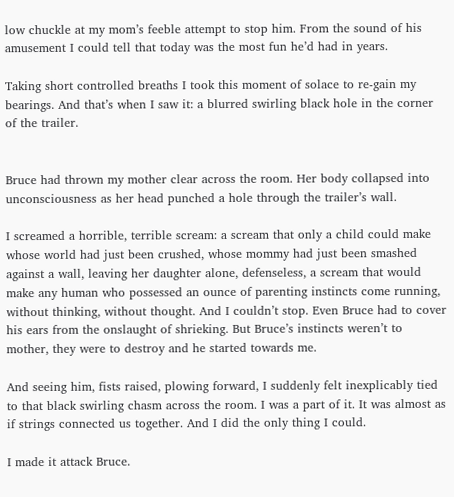low chuckle at my mom’s feeble attempt to stop him. From the sound of his amusement I could tell that today was the most fun he’d had in years.

Taking short controlled breaths I took this moment of solace to re-gain my bearings. And that’s when I saw it: a blurred swirling black hole in the corner of the trailer.


Bruce had thrown my mother clear across the room. Her body collapsed into unconsciousness as her head punched a hole through the trailer’s wall.

I screamed a horrible, terrible scream: a scream that only a child could make whose world had just been crushed, whose mommy had just been smashed against a wall, leaving her daughter alone, defenseless, a scream that would make any human who possessed an ounce of parenting instincts come running, without thinking, without thought. And I couldn’t stop. Even Bruce had to cover his ears from the onslaught of shrieking. But Bruce’s instincts weren’t to mother, they were to destroy and he started towards me.

And seeing him, fists raised, plowing forward, I suddenly felt inexplicably tied to that black swirling chasm across the room. I was a part of it. It was almost as if strings connected us together. And I did the only thing I could.

I made it attack Bruce.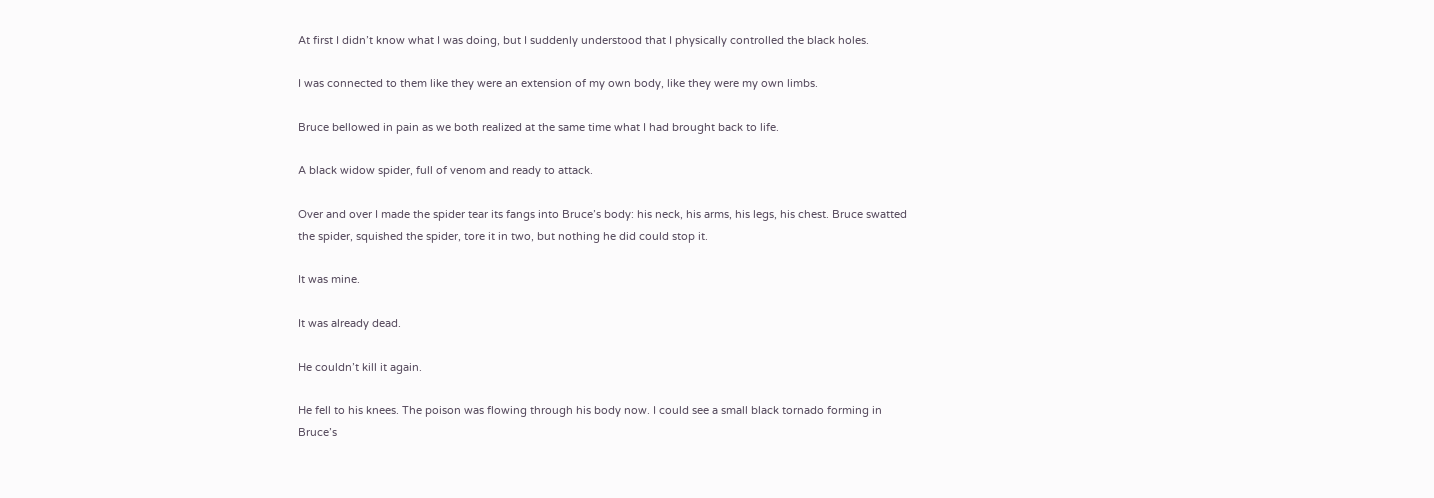At first I didn’t know what I was doing, but I suddenly understood that I physically controlled the black holes.

I was connected to them like they were an extension of my own body, like they were my own limbs.

Bruce bellowed in pain as we both realized at the same time what I had brought back to life.

A black widow spider, full of venom and ready to attack.

Over and over I made the spider tear its fangs into Bruce’s body: his neck, his arms, his legs, his chest. Bruce swatted the spider, squished the spider, tore it in two, but nothing he did could stop it.

It was mine.

It was already dead.

He couldn’t kill it again.

He fell to his knees. The poison was flowing through his body now. I could see a small black tornado forming in Bruce’s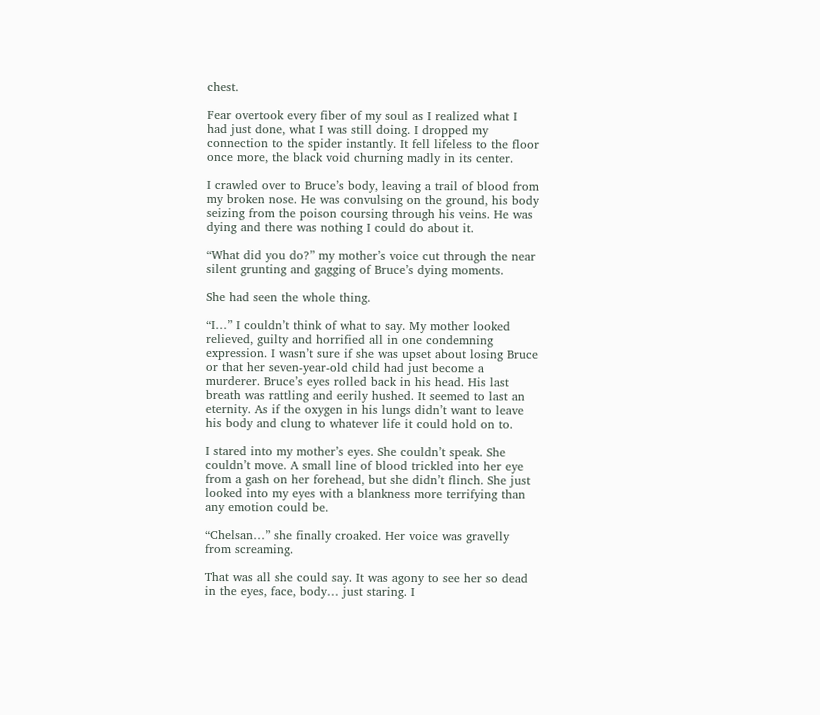chest.

Fear overtook every fiber of my soul as I realized what I had just done, what I was still doing. I dropped my connection to the spider instantly. It fell lifeless to the floor once more, the black void churning madly in its center.

I crawled over to Bruce’s body, leaving a trail of blood from my broken nose. He was convulsing on the ground, his body seizing from the poison coursing through his veins. He was dying and there was nothing I could do about it.

“What did you do?” my mother’s voice cut through the near silent grunting and gagging of Bruce’s dying moments.

She had seen the whole thing.

“I…” I couldn’t think of what to say. My mother looked relieved, guilty and horrified all in one condemning expression. I wasn’t sure if she was upset about losing Bruce or that her seven-year-old child had just become a murderer. Bruce’s eyes rolled back in his head. His last breath was rattling and eerily hushed. It seemed to last an eternity. As if the oxygen in his lungs didn’t want to leave his body and clung to whatever life it could hold on to.

I stared into my mother’s eyes. She couldn’t speak. She couldn’t move. A small line of blood trickled into her eye from a gash on her forehead, but she didn’t flinch. She just looked into my eyes with a blankness more terrifying than any emotion could be.

“Chelsan…” she finally croaked. Her voice was gravelly from screaming.

That was all she could say. It was agony to see her so dead in the eyes, face, body… just staring. I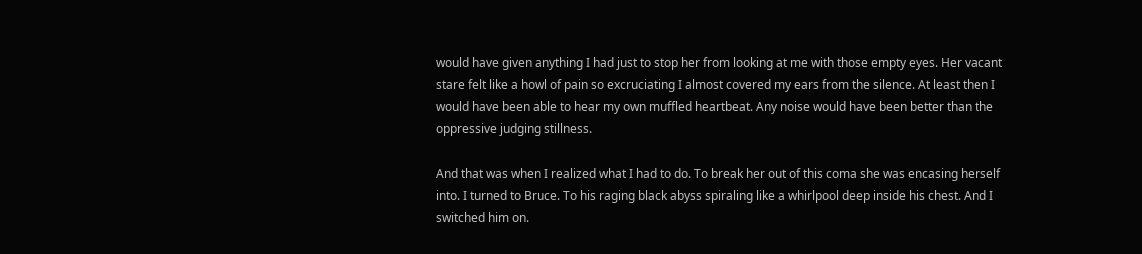would have given anything I had just to stop her from looking at me with those empty eyes. Her vacant stare felt like a howl of pain so excruciating I almost covered my ears from the silence. At least then I would have been able to hear my own muffled heartbeat. Any noise would have been better than the oppressive judging stillness.

And that was when I realized what I had to do. To break her out of this coma she was encasing herself into. I turned to Bruce. To his raging black abyss spiraling like a whirlpool deep inside his chest. And I switched him on.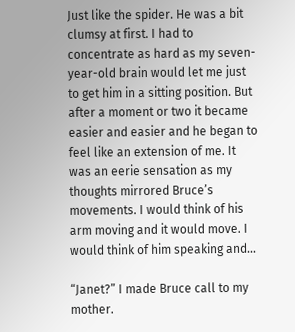Just like the spider. He was a bit clumsy at first. I had to concentrate as hard as my seven-year-old brain would let me just to get him in a sitting position. But after a moment or two it became easier and easier and he began to feel like an extension of me. It was an eerie sensation as my thoughts mirrored Bruce’s movements. I would think of his arm moving and it would move. I would think of him speaking and…

“Janet?” I made Bruce call to my mother.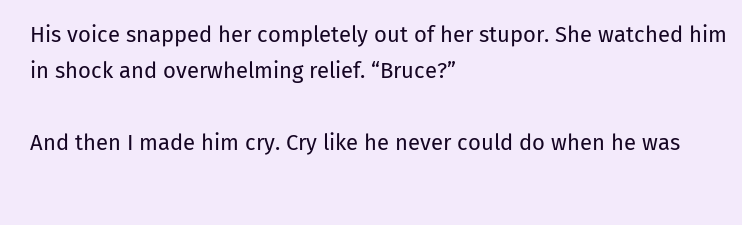His voice snapped her completely out of her stupor. She watched him in shock and overwhelming relief. “Bruce?”

And then I made him cry. Cry like he never could do when he was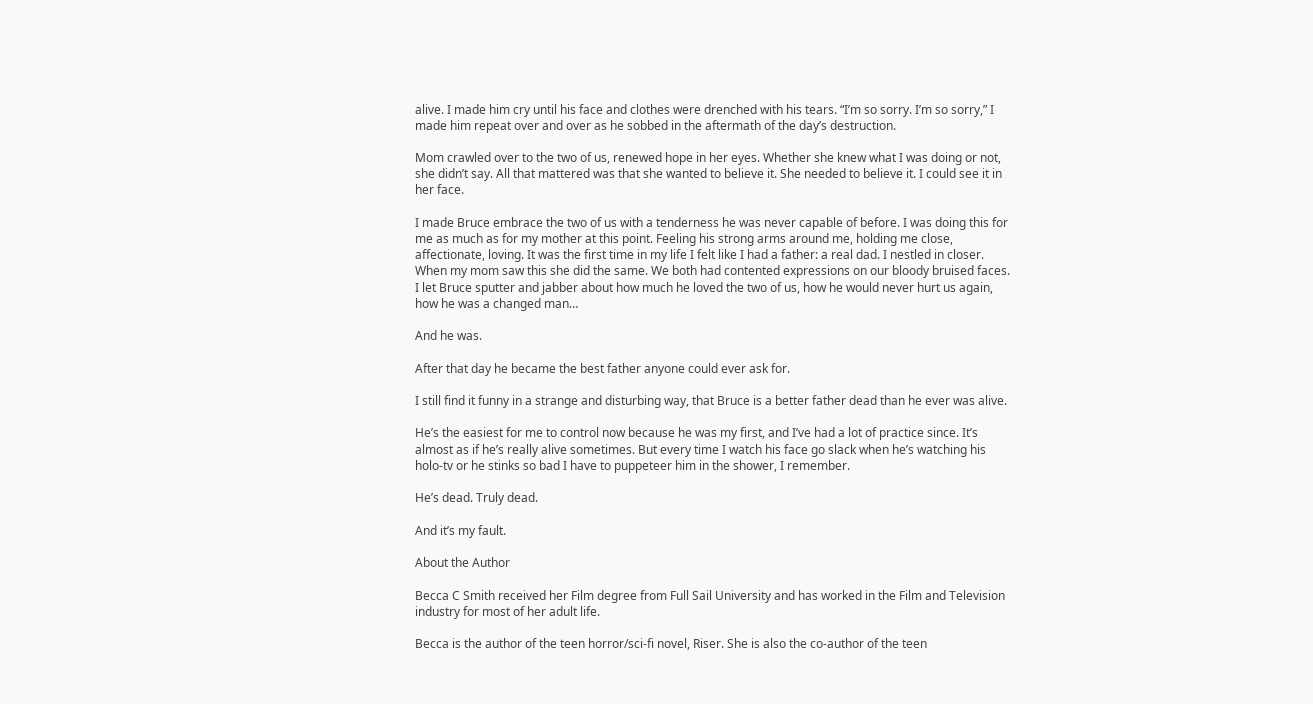alive. I made him cry until his face and clothes were drenched with his tears. “I’m so sorry. I’m so sorry,” I made him repeat over and over as he sobbed in the aftermath of the day’s destruction.

Mom crawled over to the two of us, renewed hope in her eyes. Whether she knew what I was doing or not, she didn’t say. All that mattered was that she wanted to believe it. She needed to believe it. I could see it in her face.

I made Bruce embrace the two of us with a tenderness he was never capable of before. I was doing this for me as much as for my mother at this point. Feeling his strong arms around me, holding me close, affectionate, loving. It was the first time in my life I felt like I had a father: a real dad. I nestled in closer. When my mom saw this she did the same. We both had contented expressions on our bloody bruised faces. I let Bruce sputter and jabber about how much he loved the two of us, how he would never hurt us again, how he was a changed man…

And he was.

After that day he became the best father anyone could ever ask for.

I still find it funny in a strange and disturbing way, that Bruce is a better father dead than he ever was alive.

He’s the easiest for me to control now because he was my first, and I’ve had a lot of practice since. It’s almost as if he’s really alive sometimes. But every time I watch his face go slack when he’s watching his holo-tv or he stinks so bad I have to puppeteer him in the shower, I remember.

He’s dead. Truly dead.

And it’s my fault.

About the Author

Becca C Smith received her Film degree from Full Sail University and has worked in the Film and Television industry for most of her adult life.

Becca is the author of the teen horror/sci-fi novel, Riser. She is also the co-author of the teen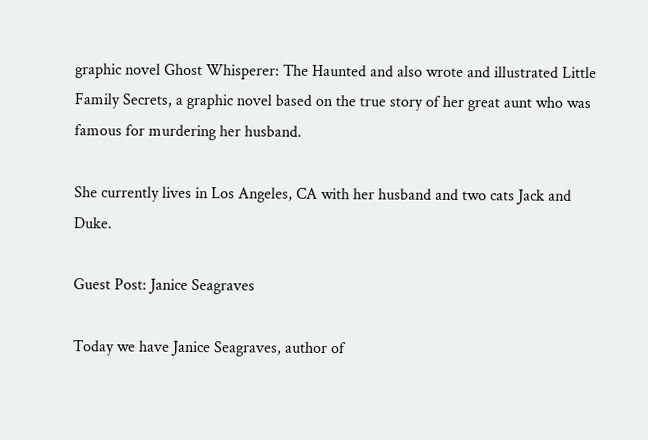graphic novel Ghost Whisperer: The Haunted and also wrote and illustrated Little Family Secrets, a graphic novel based on the true story of her great aunt who was famous for murdering her husband.

She currently lives in Los Angeles, CA with her husband and two cats Jack and Duke.

Guest Post: Janice Seagraves

Today we have Janice Seagraves, author of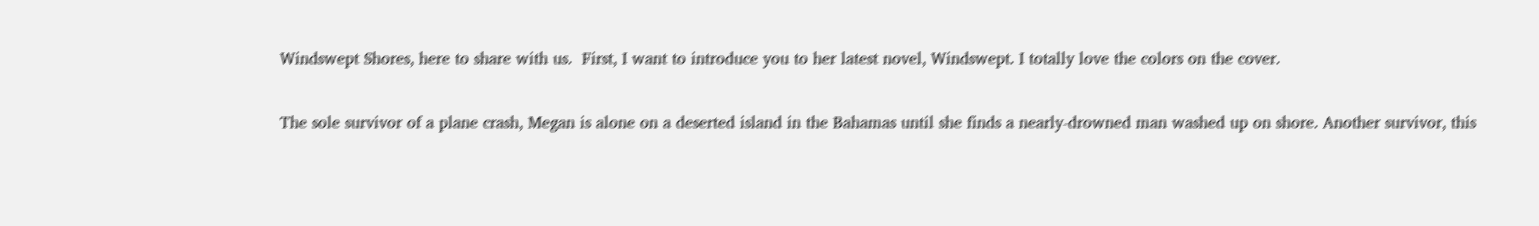Windswept Shores, here to share with us.  First, I want to introduce you to her latest novel, Windswept. I totally love the colors on the cover.

The sole survivor of a plane crash, Megan is alone on a deserted island in the Bahamas until she finds a nearly-drowned man washed up on shore. Another survivor, this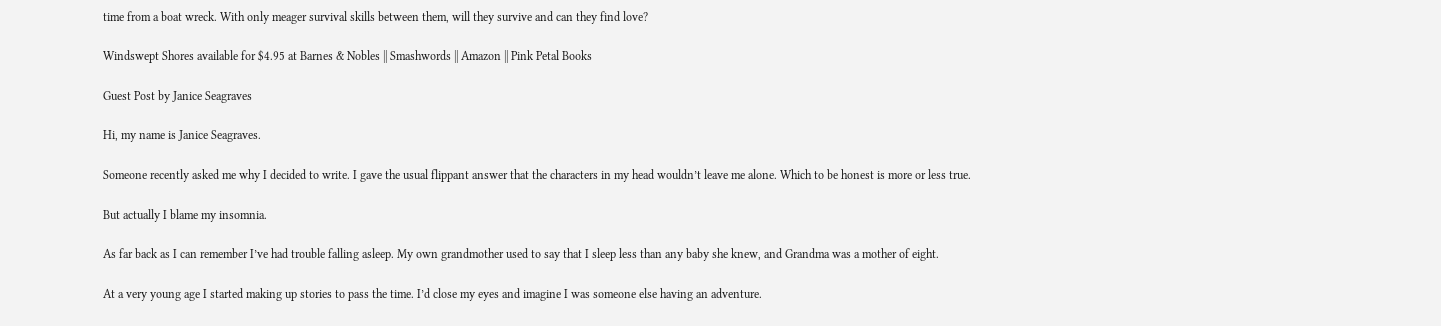time from a boat wreck. With only meager survival skills between them, will they survive and can they find love?

Windswept Shores available for $4.95 at Barnes & Nobles || Smashwords || Amazon || Pink Petal Books

Guest Post by Janice Seagraves

Hi, my name is Janice Seagraves.

Someone recently asked me why I decided to write. I gave the usual flippant answer that the characters in my head wouldn’t leave me alone. Which to be honest is more or less true.

But actually I blame my insomnia.

As far back as I can remember I’ve had trouble falling asleep. My own grandmother used to say that I sleep less than any baby she knew, and Grandma was a mother of eight.

At a very young age I started making up stories to pass the time. I’d close my eyes and imagine I was someone else having an adventure.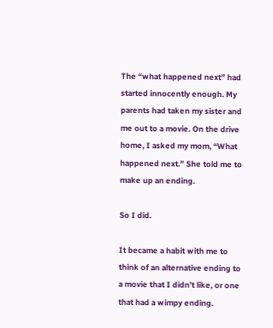The “what happened next” had started innocently enough. My parents had taken my sister and me out to a movie. On the drive home, I asked my mom, “What happened next.” She told me to make up an ending.

So I did.

It became a habit with me to think of an alternative ending to a movie that I didn’t like, or one that had a wimpy ending.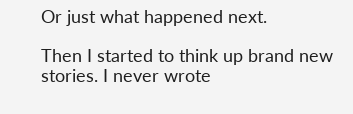Or just what happened next.

Then I started to think up brand new stories. I never wrote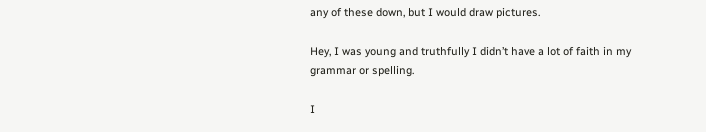any of these down, but I would draw pictures.

Hey, I was young and truthfully I didn’t have a lot of faith in my grammar or spelling.

I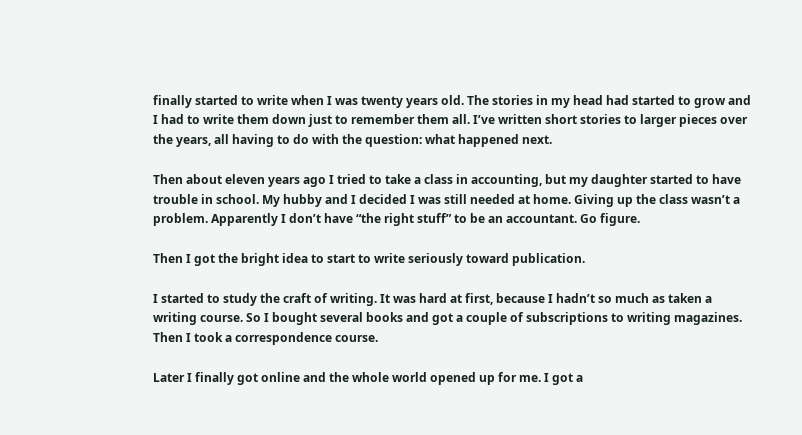finally started to write when I was twenty years old. The stories in my head had started to grow and I had to write them down just to remember them all. I’ve written short stories to larger pieces over the years, all having to do with the question: what happened next.

Then about eleven years ago I tried to take a class in accounting, but my daughter started to have trouble in school. My hubby and I decided I was still needed at home. Giving up the class wasn’t a problem. Apparently I don’t have “the right stuff” to be an accountant. Go figure.

Then I got the bright idea to start to write seriously toward publication.

I started to study the craft of writing. It was hard at first, because I hadn’t so much as taken a writing course. So I bought several books and got a couple of subscriptions to writing magazines. Then I took a correspondence course.

Later I finally got online and the whole world opened up for me. I got a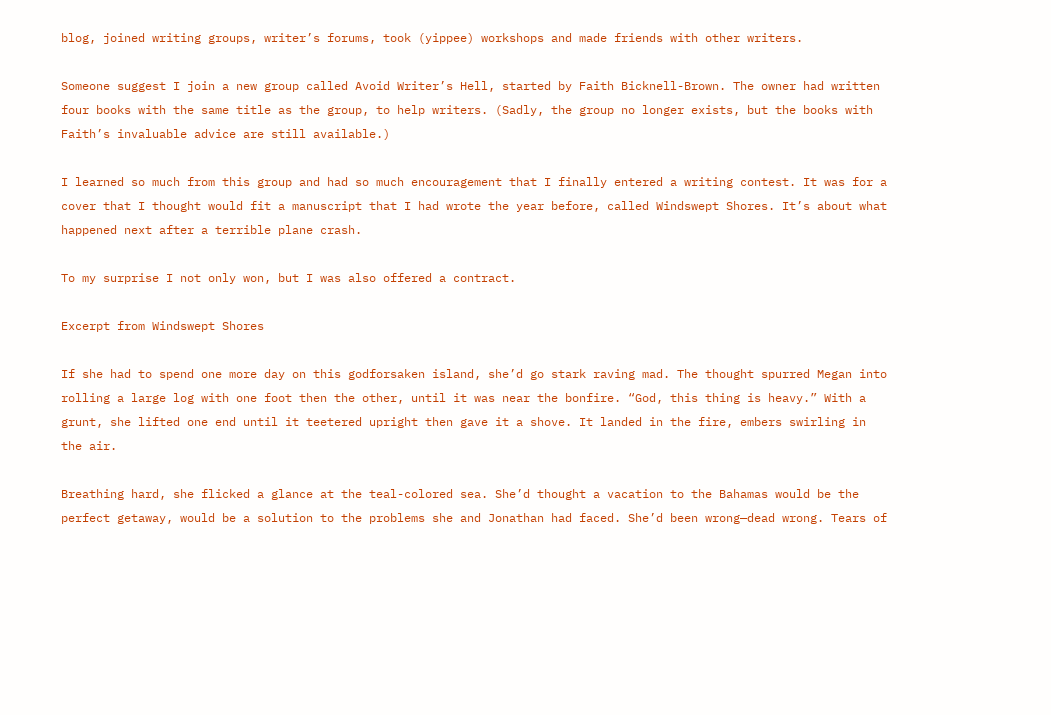blog, joined writing groups, writer’s forums, took (yippee) workshops and made friends with other writers.

Someone suggest I join a new group called Avoid Writer’s Hell, started by Faith Bicknell-Brown. The owner had written four books with the same title as the group, to help writers. (Sadly, the group no longer exists, but the books with Faith’s invaluable advice are still available.)

I learned so much from this group and had so much encouragement that I finally entered a writing contest. It was for a cover that I thought would fit a manuscript that I had wrote the year before, called Windswept Shores. It’s about what happened next after a terrible plane crash.

To my surprise I not only won, but I was also offered a contract.

Excerpt from Windswept Shores

If she had to spend one more day on this godforsaken island, she’d go stark raving mad. The thought spurred Megan into rolling a large log with one foot then the other, until it was near the bonfire. “God, this thing is heavy.” With a grunt, she lifted one end until it teetered upright then gave it a shove. It landed in the fire, embers swirling in the air.

Breathing hard, she flicked a glance at the teal-colored sea. She’d thought a vacation to the Bahamas would be the perfect getaway, would be a solution to the problems she and Jonathan had faced. She’d been wrong—dead wrong. Tears of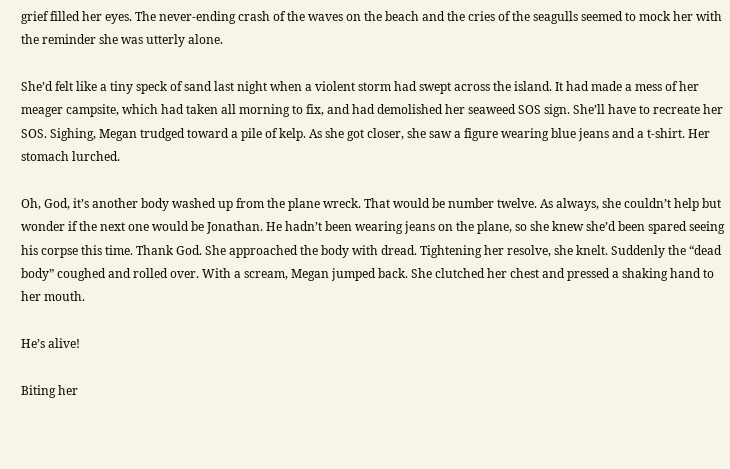grief filled her eyes. The never-ending crash of the waves on the beach and the cries of the seagulls seemed to mock her with the reminder she was utterly alone.

She’d felt like a tiny speck of sand last night when a violent storm had swept across the island. It had made a mess of her meager campsite, which had taken all morning to fix, and had demolished her seaweed SOS sign. She’ll have to recreate her SOS. Sighing, Megan trudged toward a pile of kelp. As she got closer, she saw a figure wearing blue jeans and a t-shirt. Her stomach lurched.

Oh, God, it’s another body washed up from the plane wreck. That would be number twelve. As always, she couldn’t help but wonder if the next one would be Jonathan. He hadn’t been wearing jeans on the plane, so she knew she’d been spared seeing his corpse this time. Thank God. She approached the body with dread. Tightening her resolve, she knelt. Suddenly the “dead body” coughed and rolled over. With a scream, Megan jumped back. She clutched her chest and pressed a shaking hand to her mouth.

He’s alive!

Biting her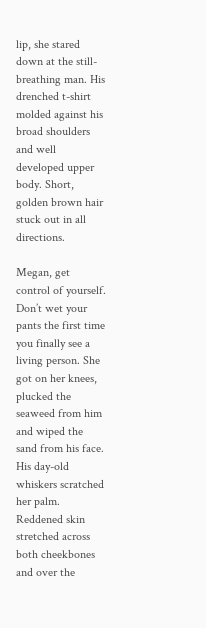lip, she stared down at the still-breathing man. His drenched t-shirt molded against his broad shoulders and well developed upper body. Short, golden brown hair stuck out in all directions.

Megan, get control of yourself. Don’t wet your pants the first time you finally see a living person. She got on her knees, plucked the seaweed from him and wiped the sand from his face. His day-old whiskers scratched her palm. Reddened skin stretched across both cheekbones and over the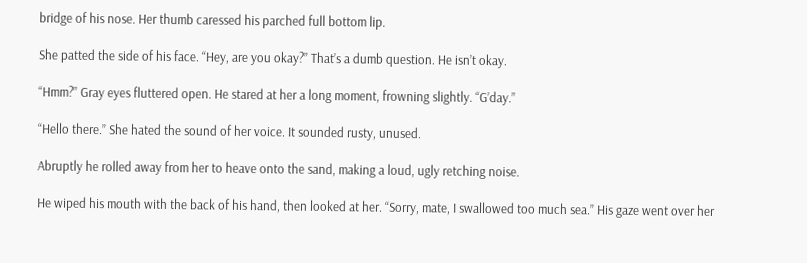bridge of his nose. Her thumb caressed his parched full bottom lip.

She patted the side of his face. “Hey, are you okay?” That’s a dumb question. He isn’t okay.

“Hmm?” Gray eyes fluttered open. He stared at her a long moment, frowning slightly. “G’day.”

“Hello there.” She hated the sound of her voice. It sounded rusty, unused.

Abruptly he rolled away from her to heave onto the sand, making a loud, ugly retching noise.

He wiped his mouth with the back of his hand, then looked at her. “Sorry, mate, I swallowed too much sea.” His gaze went over her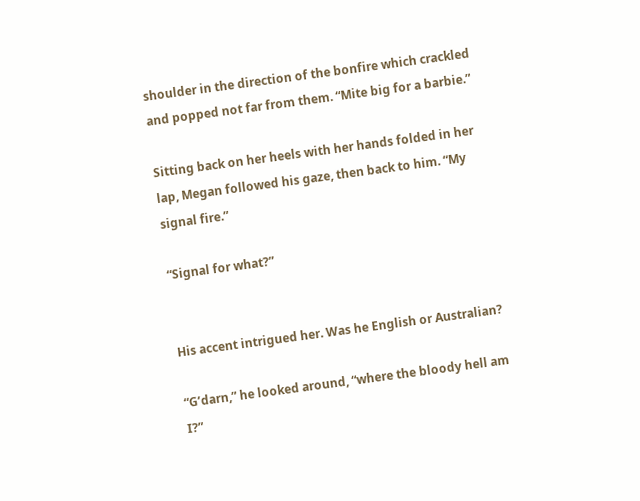shoulder in the direction of the bonfire which crackled and popped not far from them. “Mite big for a barbie.”

Sitting back on her heels with her hands folded in her lap, Megan followed his gaze, then back to him. “My signal fire.”

“Signal for what?”


His accent intrigued her. Was he English or Australian?

“G’darn,” he looked around, “where the bloody hell am I?”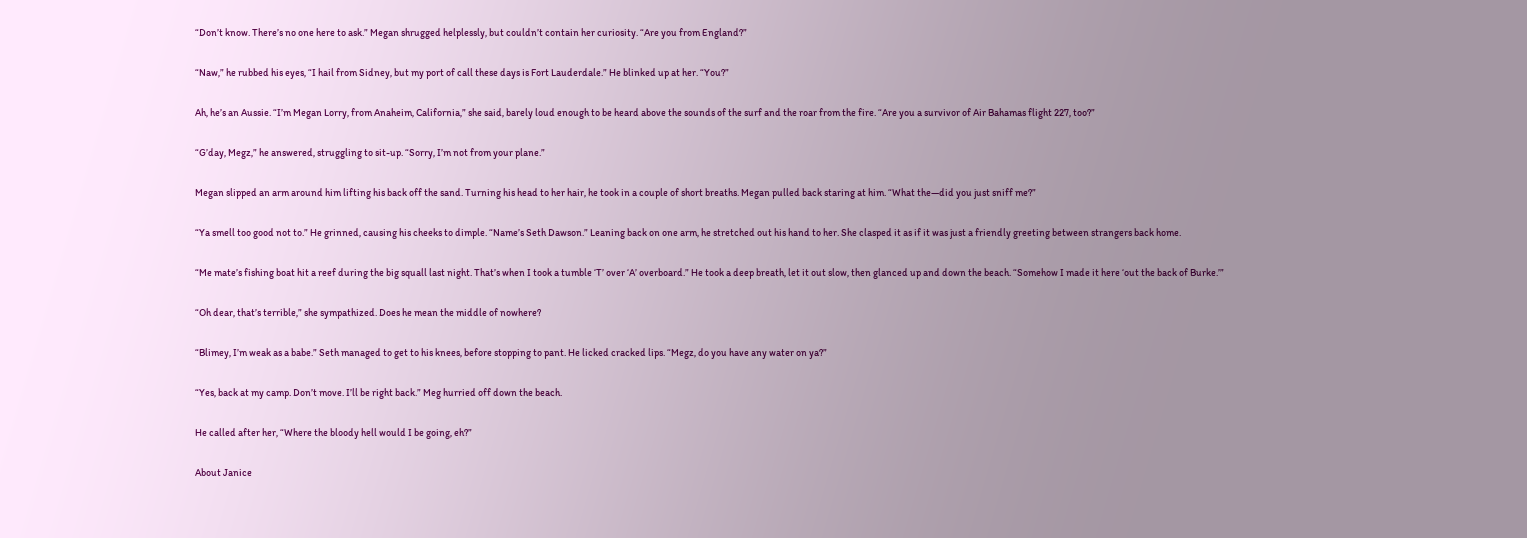“Don’t know. There’s no one here to ask.” Megan shrugged helplessly, but couldn’t contain her curiosity. “Are you from England?”

“Naw,” he rubbed his eyes, “I hail from Sidney, but my port of call these days is Fort Lauderdale.” He blinked up at her. “You?”

Ah, he’s an Aussie. “I’m Megan Lorry, from Anaheim, California,” she said, barely loud enough to be heard above the sounds of the surf and the roar from the fire. “Are you a survivor of Air Bahamas flight 227, too?”

“G’day, Megz,” he answered, struggling to sit-up. “Sorry, I’m not from your plane.”

Megan slipped an arm around him lifting his back off the sand. Turning his head to her hair, he took in a couple of short breaths. Megan pulled back staring at him. “What the—did you just sniff me?”

“Ya smell too good not to.” He grinned, causing his cheeks to dimple. “Name’s Seth Dawson.” Leaning back on one arm, he stretched out his hand to her. She clasped it as if it was just a friendly greeting between strangers back home.

“Me mate’s fishing boat hit a reef during the big squall last night. That’s when I took a tumble ‘T’ over ‘A’ overboard.” He took a deep breath, let it out slow, then glanced up and down the beach. “Somehow I made it here ‘out the back of Burke.’”

“Oh dear, that’s terrible,” she sympathized. Does he mean the middle of nowhere?

“Blimey, I’m weak as a babe.” Seth managed to get to his knees, before stopping to pant. He licked cracked lips. “Megz, do you have any water on ya?”

“Yes, back at my camp. Don’t move. I’ll be right back.” Meg hurried off down the beach.

He called after her, “Where the bloody hell would I be going, eh?”

About Janice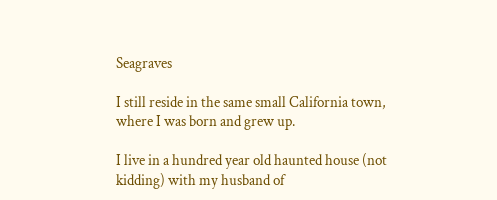Seagraves

I still reside in the same small California town, where I was born and grew up.

I live in a hundred year old haunted house (not kidding) with my husband of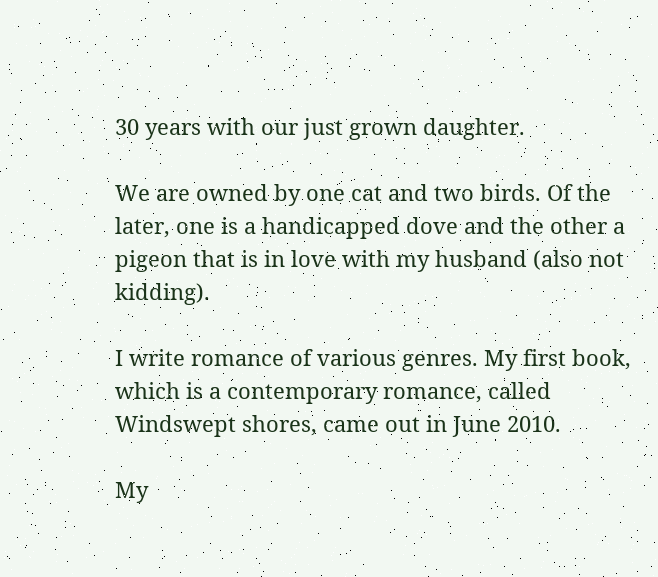30 years with our just grown daughter.

We are owned by one cat and two birds. Of the later, one is a handicapped dove and the other a pigeon that is in love with my husband (also not kidding).

I write romance of various genres. My first book, which is a contemporary romance, called Windswept shores, came out in June 2010.

My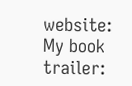website:
My book trailer: